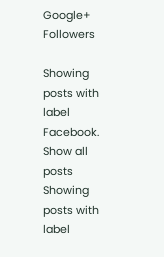Google+ Followers

Showing posts with label Facebook. Show all posts
Showing posts with label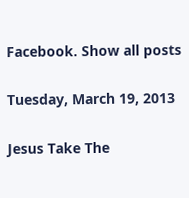Facebook. Show all posts

Tuesday, March 19, 2013

Jesus Take The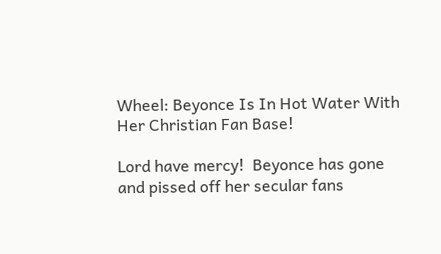Wheel: Beyonce Is In Hot Water With Her Christian Fan Base!

Lord have mercy!  Beyonce has gone and pissed off her secular fans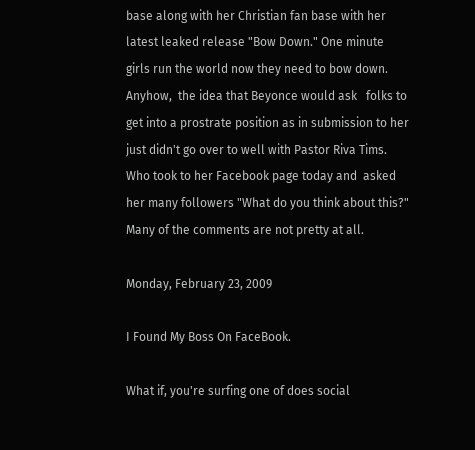base along with her Christian fan base with her latest leaked release "Bow Down." One minute girls run the world now they need to bow down.   Anyhow,  the idea that Beyonce would ask   folks to get into a prostrate position as in submission to her just didn't go over to well with Pastor Riva Tims. Who took to her Facebook page today and  asked her many followers "What do you think about this?" Many of the comments are not pretty at all.

Monday, February 23, 2009

I Found My Boss On FaceBook.

What if, you're surfing one of does social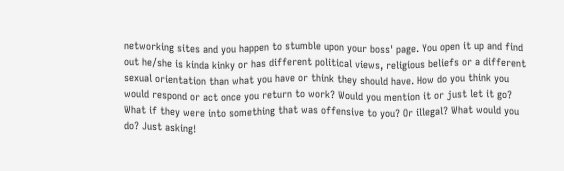networking sites and you happen to stumble upon your boss' page. You open it up and find out he/she is kinda kinky or has different political views, religious beliefs or a different sexual orientation than what you have or think they should have. How do you think you would respond or act once you return to work? Would you mention it or just let it go? What if they were into something that was offensive to you? Or illegal? What would you do? Just asking!